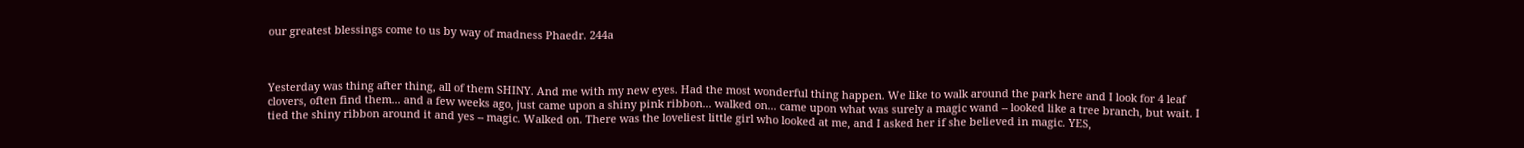our greatest blessings come to us by way of madness Phaedr. 244a



Yesterday was thing after thing, all of them SHINY. And me with my new eyes. Had the most wonderful thing happen. We like to walk around the park here and I look for 4 leaf clovers, often find them... and a few weeks ago, just came upon a shiny pink ribbon... walked on... came upon what was surely a magic wand -- looked like a tree branch, but wait. I tied the shiny ribbon around it and yes -- magic. Walked on. There was the loveliest little girl who looked at me, and I asked her if she believed in magic. YES,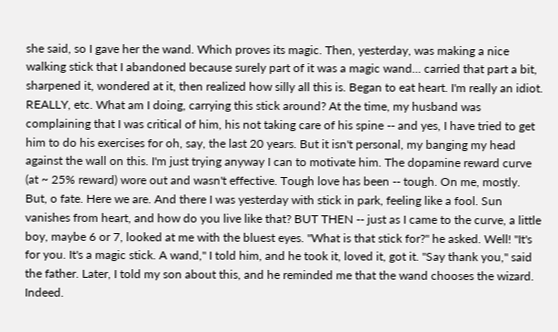she said, so I gave her the wand. Which proves its magic. Then, yesterday, was making a nice walking stick that I abandoned because surely part of it was a magic wand... carried that part a bit, sharpened it, wondered at it, then realized how silly all this is. Began to eat heart. I'm really an idiot. REALLY, etc. What am I doing, carrying this stick around? At the time, my husband was complaining that I was critical of him, his not taking care of his spine -- and yes, I have tried to get him to do his exercises for oh, say, the last 20 years. But it isn't personal, my banging my head against the wall on this. I'm just trying anyway I can to motivate him. The dopamine reward curve (at ~ 25% reward) wore out and wasn't effective. Tough love has been -- tough. On me, mostly. But, o fate. Here we are. And there I was yesterday with stick in park, feeling like a fool. Sun vanishes from heart, and how do you live like that? BUT THEN -- just as I came to the curve, a little boy, maybe 6 or 7, looked at me with the bluest eyes. "What is that stick for?" he asked. Well! "It's for you. It's a magic stick. A wand," I told him, and he took it, loved it, got it. "Say thank you," said the father. Later, I told my son about this, and he reminded me that the wand chooses the wizard. Indeed.